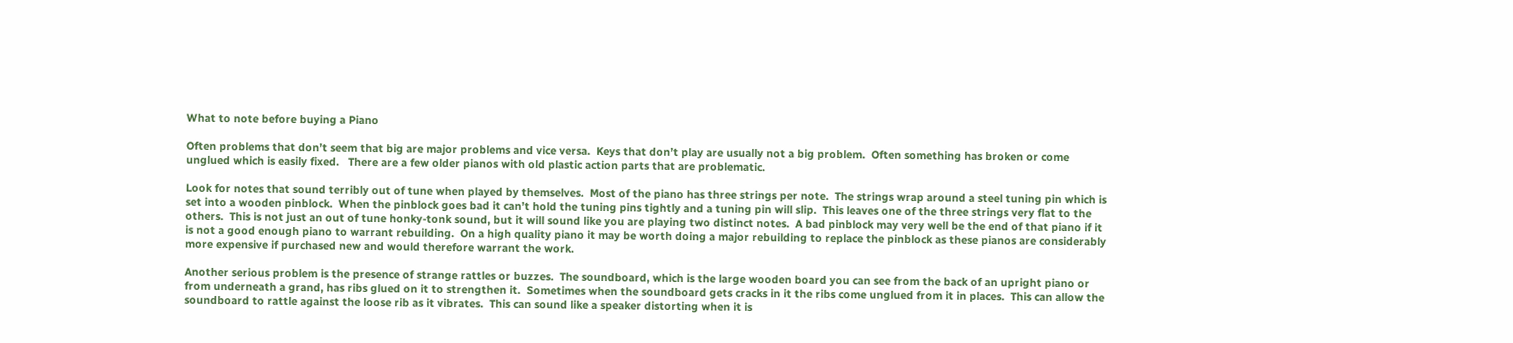What to note before buying a Piano

Often problems that don’t seem that big are major problems and vice versa.  Keys that don’t play are usually not a big problem.  Often something has broken or come unglued which is easily fixed.   There are a few older pianos with old plastic action parts that are problematic.

Look for notes that sound terribly out of tune when played by themselves.  Most of the piano has three strings per note.  The strings wrap around a steel tuning pin which is set into a wooden pinblock.  When the pinblock goes bad it can’t hold the tuning pins tightly and a tuning pin will slip.  This leaves one of the three strings very flat to the others.  This is not just an out of tune honky-tonk sound, but it will sound like you are playing two distinct notes.  A bad pinblock may very well be the end of that piano if it is not a good enough piano to warrant rebuilding.  On a high quality piano it may be worth doing a major rebuilding to replace the pinblock as these pianos are considerably more expensive if purchased new and would therefore warrant the work.

Another serious problem is the presence of strange rattles or buzzes.  The soundboard, which is the large wooden board you can see from the back of an upright piano or from underneath a grand, has ribs glued on it to strengthen it.  Sometimes when the soundboard gets cracks in it the ribs come unglued from it in places.  This can allow the soundboard to rattle against the loose rib as it vibrates.  This can sound like a speaker distorting when it is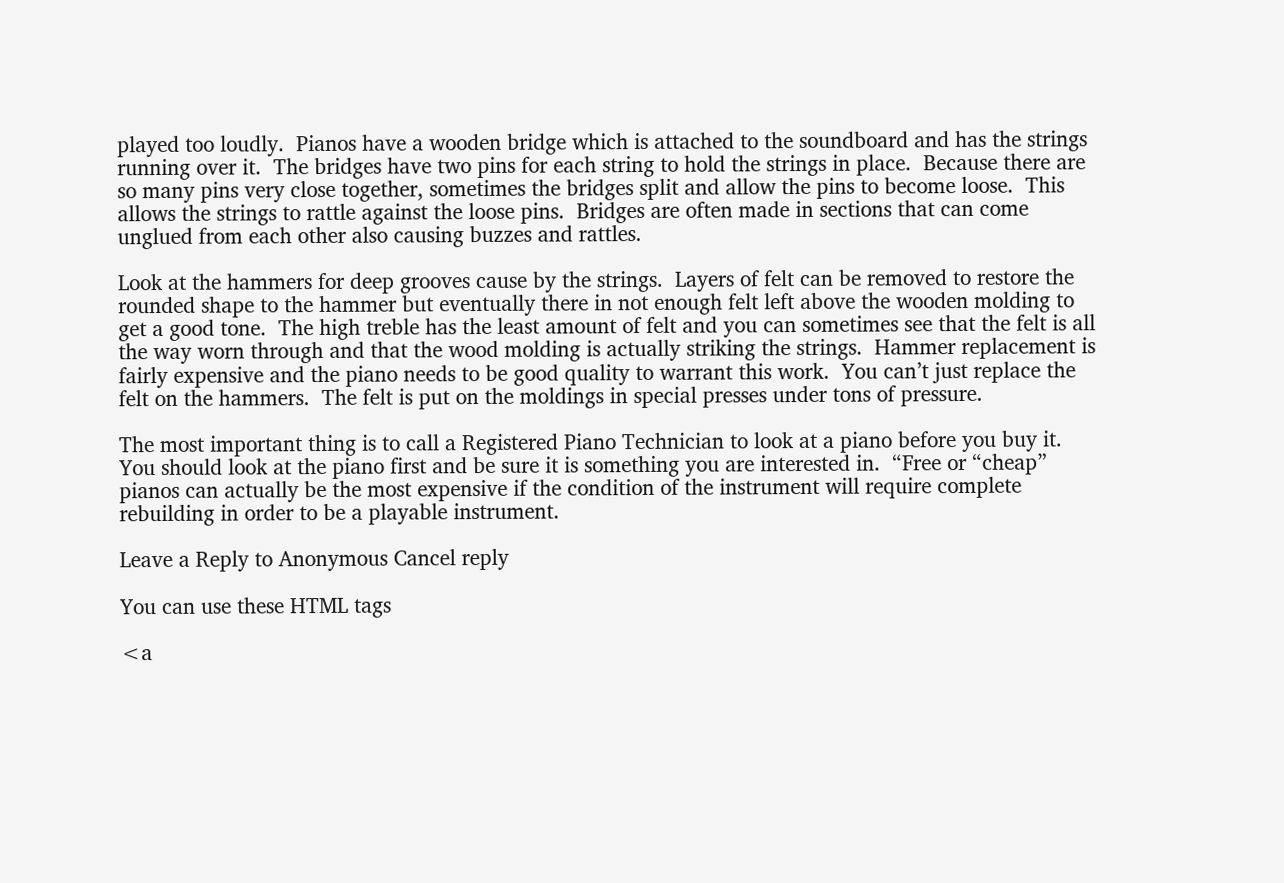played too loudly.  Pianos have a wooden bridge which is attached to the soundboard and has the strings running over it.  The bridges have two pins for each string to hold the strings in place.  Because there are so many pins very close together, sometimes the bridges split and allow the pins to become loose.  This allows the strings to rattle against the loose pins.  Bridges are often made in sections that can come unglued from each other also causing buzzes and rattles.

Look at the hammers for deep grooves cause by the strings.  Layers of felt can be removed to restore the rounded shape to the hammer but eventually there in not enough felt left above the wooden molding to get a good tone.  The high treble has the least amount of felt and you can sometimes see that the felt is all the way worn through and that the wood molding is actually striking the strings.  Hammer replacement is fairly expensive and the piano needs to be good quality to warrant this work.  You can’t just replace the felt on the hammers.  The felt is put on the moldings in special presses under tons of pressure.

The most important thing is to call a Registered Piano Technician to look at a piano before you buy it.   You should look at the piano first and be sure it is something you are interested in.  “Free or “cheap” pianos can actually be the most expensive if the condition of the instrument will require complete rebuilding in order to be a playable instrument.

Leave a Reply to Anonymous Cancel reply

You can use these HTML tags

<a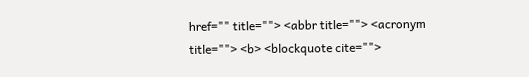href="" title=""> <abbr title=""> <acronym title=""> <b> <blockquote cite="">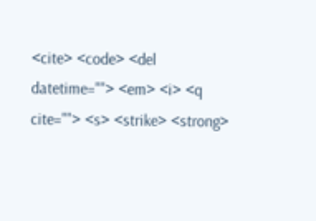<cite> <code> <del datetime=""> <em> <i> <q cite=""> <s> <strike> <strong>